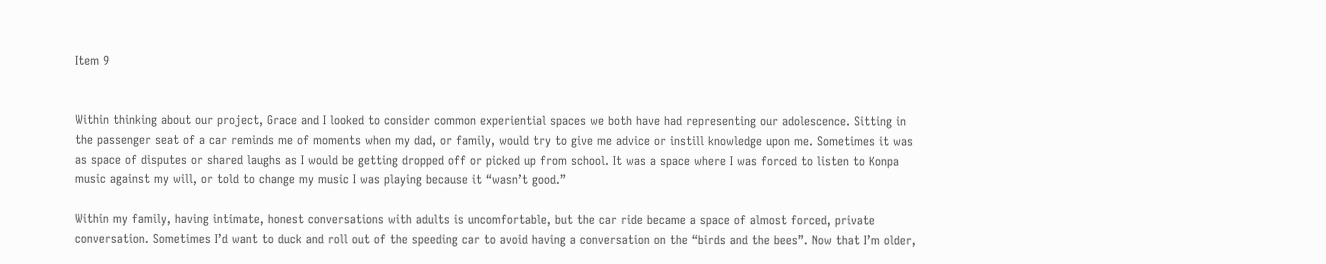Item 9


Within thinking about our project, Grace and I looked to consider common experiential spaces we both have had representing our adolescence. Sitting in the passenger seat of a car reminds me of moments when my dad, or family, would try to give me advice or instill knowledge upon me. Sometimes it was as space of disputes or shared laughs as I would be getting dropped off or picked up from school. It was a space where I was forced to listen to Konpa music against my will, or told to change my music I was playing because it “wasn’t good.”

Within my family, having intimate, honest conversations with adults is uncomfortable, but the car ride became a space of almost forced, private conversation. Sometimes I’d want to duck and roll out of the speeding car to avoid having a conversation on the “birds and the bees”. Now that I’m older,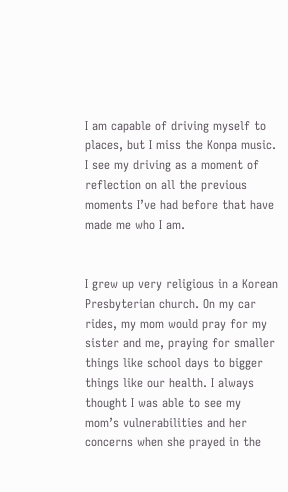I am capable of driving myself to places, but I miss the Konpa music. I see my driving as a moment of reflection on all the previous moments I’ve had before that have made me who I am.


I grew up very religious in a Korean Presbyterian church. On my car rides, my mom would pray for my sister and me, praying for smaller things like school days to bigger things like our health. I always thought I was able to see my mom’s vulnerabilities and her concerns when she prayed in the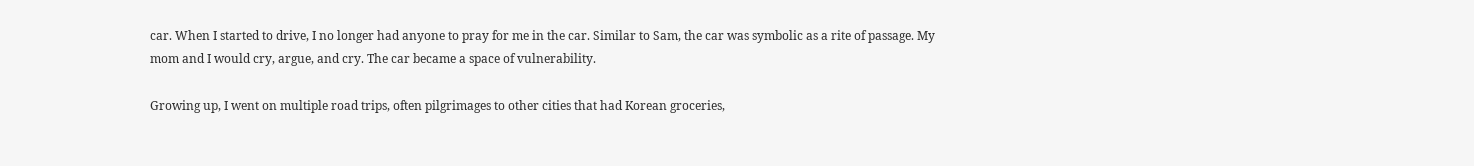car. When I started to drive, I no longer had anyone to pray for me in the car. Similar to Sam, the car was symbolic as a rite of passage. My mom and I would cry, argue, and cry. The car became a space of vulnerability.

Growing up, I went on multiple road trips, often pilgrimages to other cities that had Korean groceries,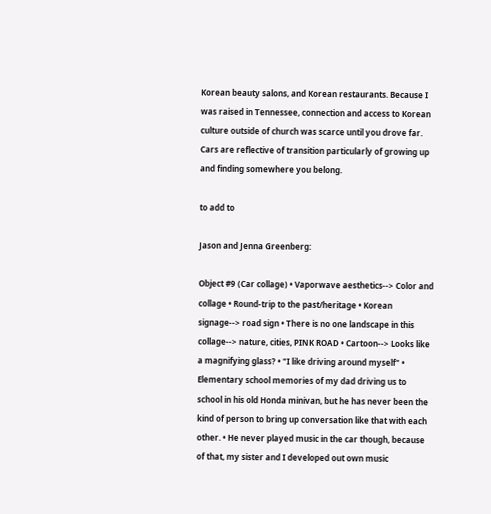Korean beauty salons, and Korean restaurants. Because I was raised in Tennessee, connection and access to Korean culture outside of church was scarce until you drove far. Cars are reflective of transition particularly of growing up and finding somewhere you belong.

to add to

Jason and Jenna Greenberg:

Object #9 (Car collage) • Vaporwave aesthetics--> Color and collage • Round-trip to the past/heritage • Korean signage--> road sign • There is no one landscape in this collage--> nature, cities, PINK ROAD • Cartoon--> Looks like a magnifying glass? • "I like driving around myself" • Elementary school memories of my dad driving us to school in his old Honda minivan, but he has never been the kind of person to bring up conversation like that with each other. • He never played music in the car though, because of that, my sister and I developed out own music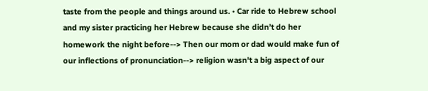taste from the people and things around us. • Car ride to Hebrew school and my sister practicing her Hebrew because she didn’t do her homework the night before--> Then our mom or dad would make fun of our inflections of pronunciation--> religion wasn't a big aspect of our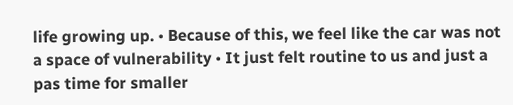life growing up. • Because of this, we feel like the car was not a space of vulnerability • It just felt routine to us and just a pas time for smaller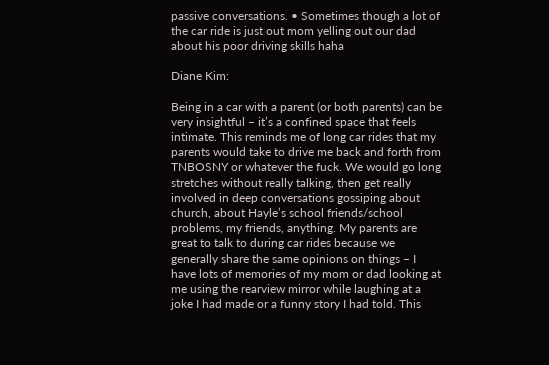passive conversations. • Sometimes though a lot of the car ride is just out mom yelling out our dad about his poor driving skills haha

Diane Kim:

Being in a car with a parent (or both parents) can be very insightful – it’s a confined space that feels intimate. This reminds me of long car rides that my parents would take to drive me back and forth from TNBOSNY or whatever the fuck. We would go long stretches without really talking, then get really involved in deep conversations gossiping about church, about Hayle’s school friends/school problems, my friends, anything. My parents are great to talk to during car rides because we generally share the same opinions on things – I have lots of memories of my mom or dad looking at me using the rearview mirror while laughing at a joke I had made or a funny story I had told. This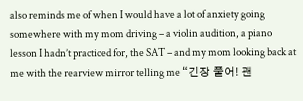also reminds me of when I would have a lot of anxiety going somewhere with my mom driving – a violin audition, a piano lesson I hadn’t practiced for, the SAT – and my mom looking back at me with the rearview mirror telling me “긴장 풀어! 괜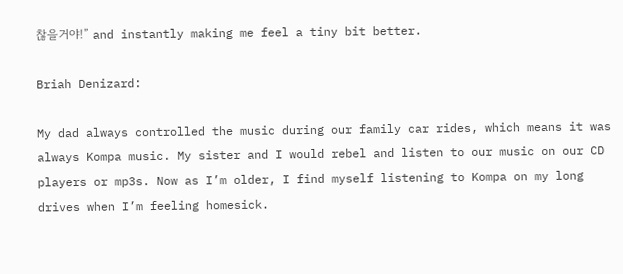찮을거야!” and instantly making me feel a tiny bit better.

Briah Denizard:

My dad always controlled the music during our family car rides, which means it was always Kompa music. My sister and I would rebel and listen to our music on our CD players or mp3s. Now as I’m older, I find myself listening to Kompa on my long drives when I’m feeling homesick.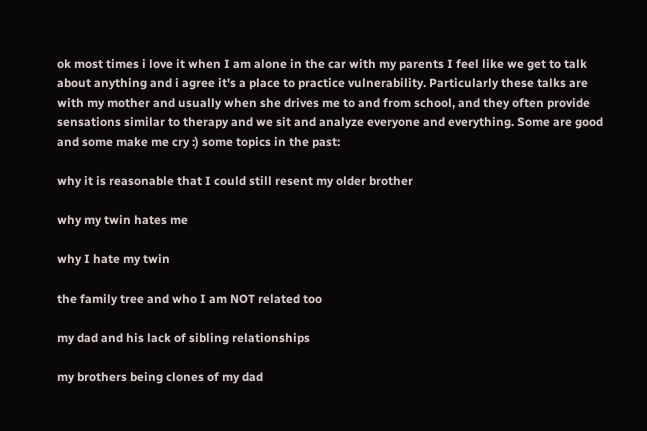ok most times i love it when I am alone in the car with my parents I feel like we get to talk about anything and i agree it's a place to practice vulnerability. Particularly these talks are with my mother and usually when she drives me to and from school, and they often provide sensations similar to therapy and we sit and analyze everyone and everything. Some are good and some make me cry :) some topics in the past:

why it is reasonable that I could still resent my older brother

why my twin hates me

why I hate my twin

the family tree and who I am NOT related too

my dad and his lack of sibling relationships

my brothers being clones of my dad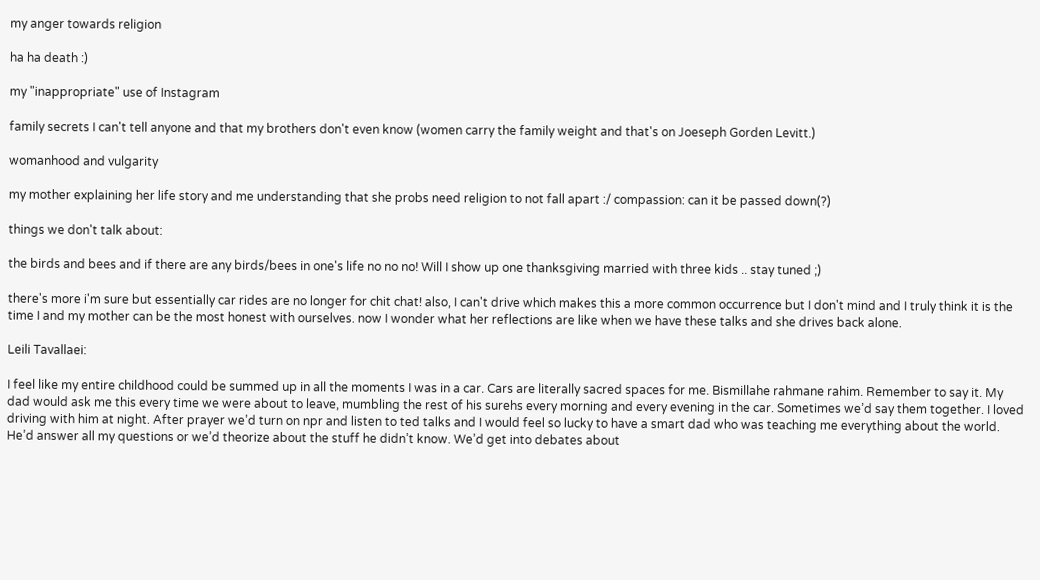my anger towards religion

ha ha death :)

my "inappropriate" use of Instagram

family secrets I can't tell anyone and that my brothers don't even know (women carry the family weight and that's on Joeseph Gorden Levitt.)

womanhood and vulgarity

my mother explaining her life story and me understanding that she probs need religion to not fall apart :/ compassion: can it be passed down(?)

things we don't talk about:

the birds and bees and if there are any birds/bees in one's life no no no! Will I show up one thanksgiving married with three kids .. stay tuned ;)

there's more i'm sure but essentially car rides are no longer for chit chat! also, I can't drive which makes this a more common occurrence but I don't mind and I truly think it is the time I and my mother can be the most honest with ourselves. now I wonder what her reflections are like when we have these talks and she drives back alone.

Leili Tavallaei:

I feel like my entire childhood could be summed up in all the moments I was in a car. Cars are literally sacred spaces for me. Bismillahe rahmane rahim. Remember to say it. My dad would ask me this every time we were about to leave, mumbling the rest of his surehs every morning and every evening in the car. Sometimes we’d say them together. I loved driving with him at night. After prayer we’d turn on npr and listen to ted talks and I would feel so lucky to have a smart dad who was teaching me everything about the world. He’d answer all my questions or we’d theorize about the stuff he didn’t know. We’d get into debates about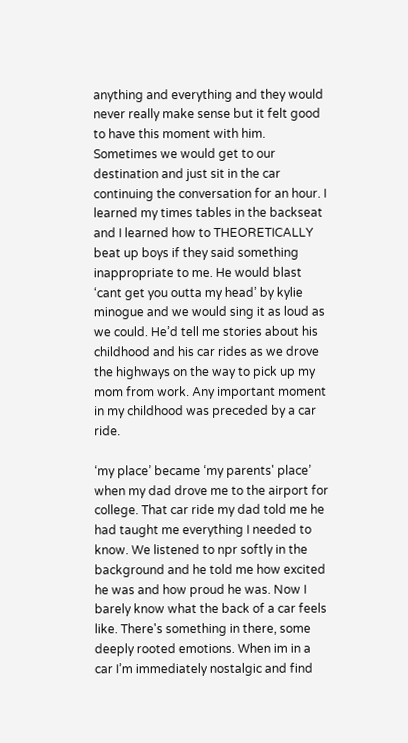anything and everything and they would never really make sense but it felt good to have this moment with him. Sometimes we would get to our destination and just sit in the car continuing the conversation for an hour. I learned my times tables in the backseat and I learned how to THEORETICALLY beat up boys if they said something inappropriate to me. He would blast ‘cant get you outta my head’ by kylie minogue and we would sing it as loud as we could. He’d tell me stories about his childhood and his car rides as we drove the highways on the way to pick up my mom from work. Any important moment in my childhood was preceded by a car ride.

‘my place’ became ‘my parents' place’ when my dad drove me to the airport for college. That car ride my dad told me he had taught me everything I needed to know. We listened to npr softly in the background and he told me how excited he was and how proud he was. Now I barely know what the back of a car feels like. There's something in there, some deeply rooted emotions. When im in a car I’m immediately nostalgic and find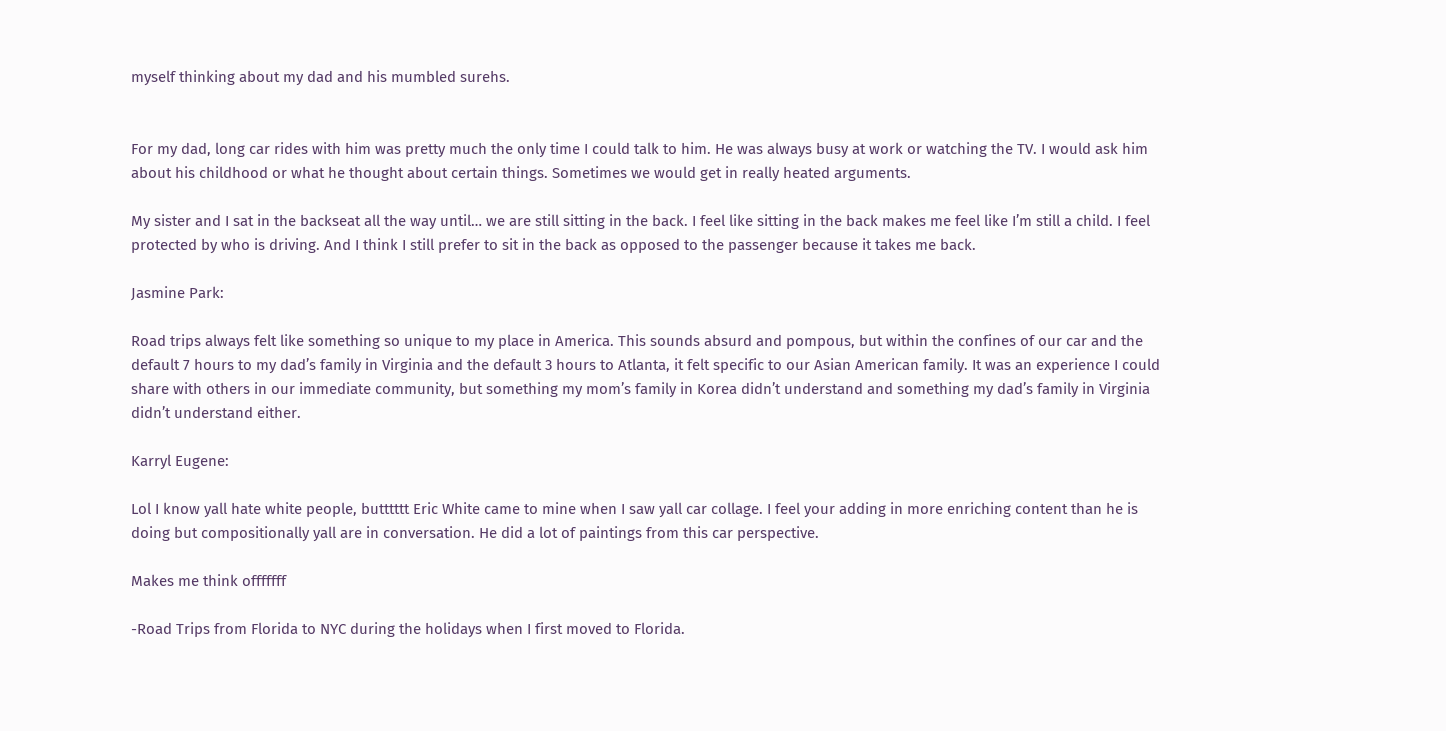myself thinking about my dad and his mumbled surehs.


For my dad, long car rides with him was pretty much the only time I could talk to him. He was always busy at work or watching the TV. I would ask him about his childhood or what he thought about certain things. Sometimes we would get in really heated arguments.

My sister and I sat in the backseat all the way until… we are still sitting in the back. I feel like sitting in the back makes me feel like I’m still a child. I feel protected by who is driving. And I think I still prefer to sit in the back as opposed to the passenger because it takes me back.

Jasmine Park:

Road trips always felt like something so unique to my place in America. This sounds absurd and pompous, but within the confines of our car and the default 7 hours to my dad’s family in Virginia and the default 3 hours to Atlanta, it felt specific to our Asian American family. It was an experience I could share with others in our immediate community, but something my mom’s family in Korea didn’t understand and something my dad’s family in Virginia didn’t understand either.

Karryl Eugene:

Lol I know yall hate white people, butttttt Eric White came to mine when I saw yall car collage. I feel your adding in more enriching content than he is doing but compositionally yall are in conversation. He did a lot of paintings from this car perspective.

Makes me think offfffff

-Road Trips from Florida to NYC during the holidays when I first moved to Florida.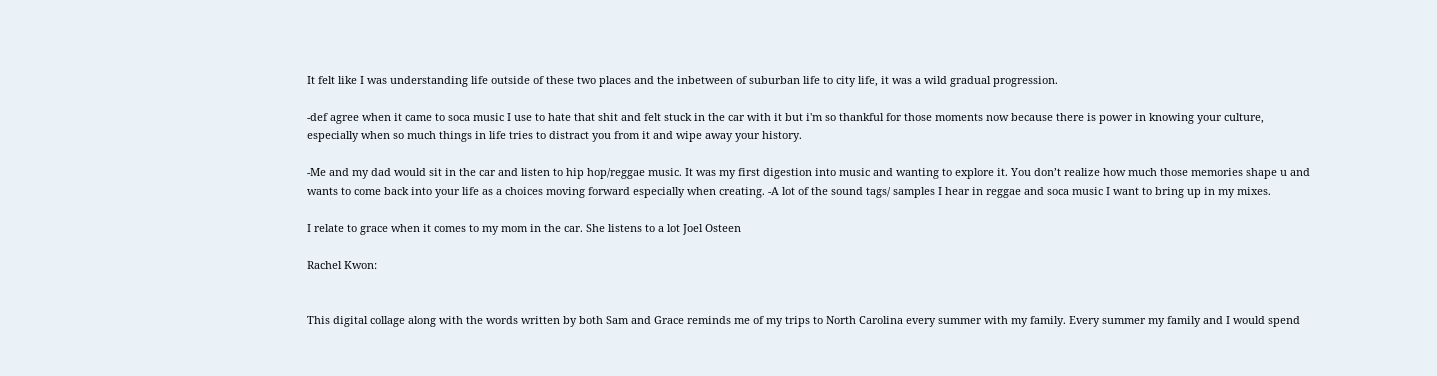It felt like I was understanding life outside of these two places and the inbetween of suburban life to city life, it was a wild gradual progression.

-def agree when it came to soca music I use to hate that shit and felt stuck in the car with it but i'm so thankful for those moments now because there is power in knowing your culture, especially when so much things in life tries to distract you from it and wipe away your history.

-Me and my dad would sit in the car and listen to hip hop/reggae music. It was my first digestion into music and wanting to explore it. You don’t realize how much those memories shape u and wants to come back into your life as a choices moving forward especially when creating. -A lot of the sound tags/ samples I hear in reggae and soca music I want to bring up in my mixes.

I relate to grace when it comes to my mom in the car. She listens to a lot Joel Osteen

Rachel Kwon:


This digital collage along with the words written by both Sam and Grace reminds me of my trips to North Carolina every summer with my family. Every summer my family and I would spend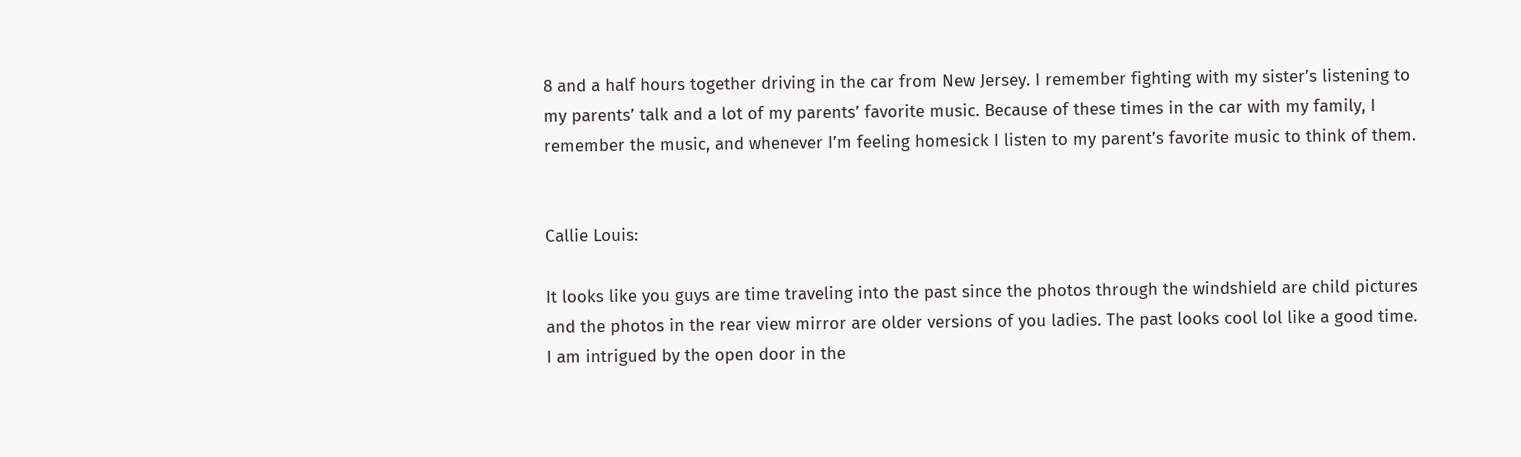8 and a half hours together driving in the car from New Jersey. I remember fighting with my sister’s listening to my parents’ talk and a lot of my parents’ favorite music. Because of these times in the car with my family, I remember the music, and whenever I’m feeling homesick I listen to my parent’s favorite music to think of them.


Callie Louis:

It looks like you guys are time traveling into the past since the photos through the windshield are child pictures and the photos in the rear view mirror are older versions of you ladies. The past looks cool lol like a good time. I am intrigued by the open door in the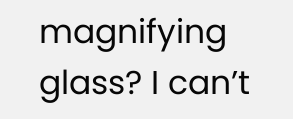magnifying glass? I can’t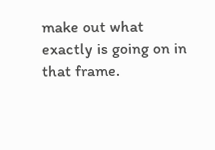make out what exactly is going on in that frame.